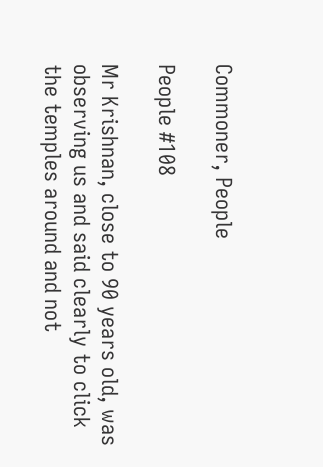Commoner, People

People #108

Mr Krishnan, close to 90 years old, was observing us and said clearly to click the temples around and not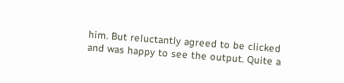him. But reluctantly agreed to be clicked and was happy to see the output. Quite a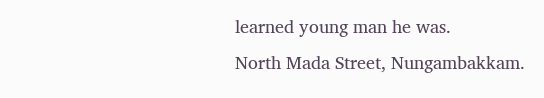learned young man he was.
North Mada Street, Nungambakkam.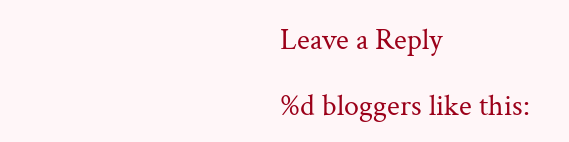Leave a Reply

%d bloggers like this: